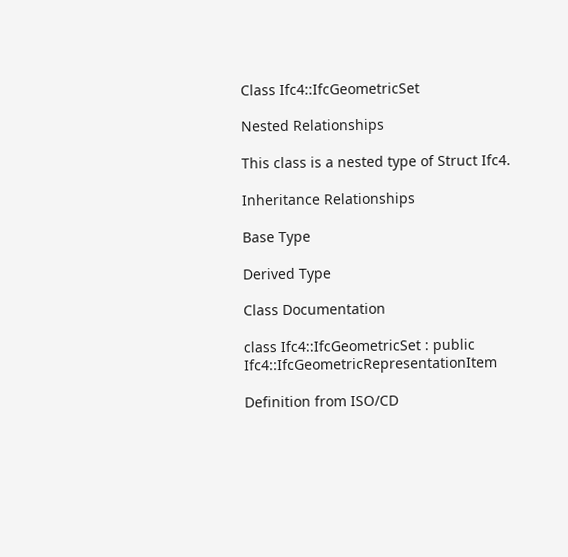Class Ifc4::IfcGeometricSet

Nested Relationships

This class is a nested type of Struct Ifc4.

Inheritance Relationships

Base Type

Derived Type

Class Documentation

class Ifc4::IfcGeometricSet : public Ifc4::IfcGeometricRepresentationItem

Definition from ISO/CD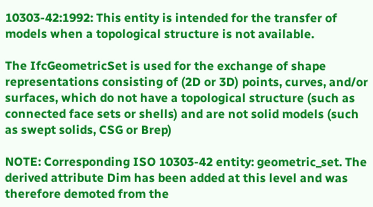10303-42:1992: This entity is intended for the transfer of models when a topological structure is not available.

The IfcGeometricSet is used for the exchange of shape representations consisting of (2D or 3D) points, curves, and/or surfaces, which do not have a topological structure (such as connected face sets or shells) and are not solid models (such as swept solids, CSG or Brep)

NOTE: Corresponding ISO 10303-42 entity: geometric_set. The derived attribute Dim has been added at this level and was therefore demoted from the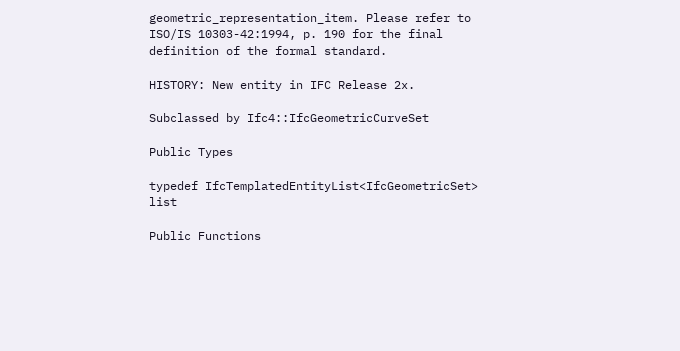geometric_representation_item. Please refer to ISO/IS 10303-42:1994, p. 190 for the final definition of the formal standard.

HISTORY: New entity in IFC Release 2x.

Subclassed by Ifc4::IfcGeometricCurveSet

Public Types

typedef IfcTemplatedEntityList<IfcGeometricSet> list

Public Functions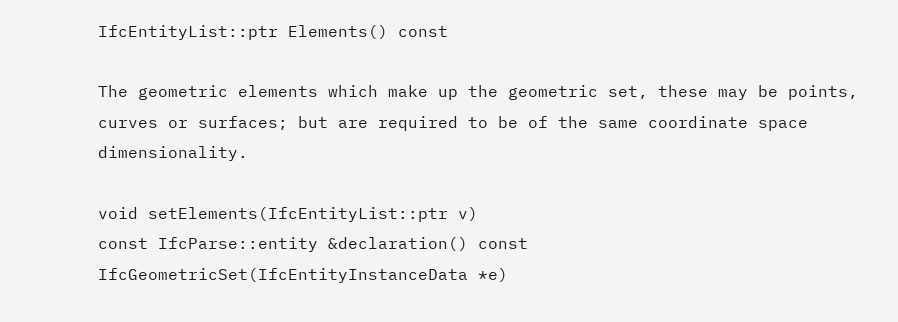IfcEntityList::ptr Elements() const

The geometric elements which make up the geometric set, these may be points, curves or surfaces; but are required to be of the same coordinate space dimensionality.

void setElements(IfcEntityList::ptr v)
const IfcParse::entity &declaration() const
IfcGeometricSet(IfcEntityInstanceData *e)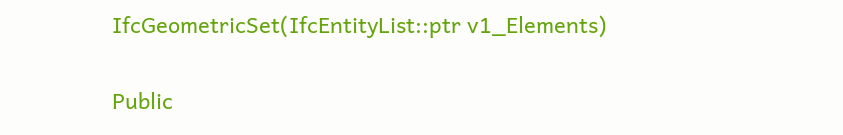IfcGeometricSet(IfcEntityList::ptr v1_Elements)

Public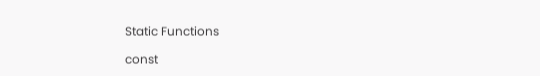Static Functions

const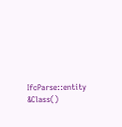IfcParse::entity &Class()